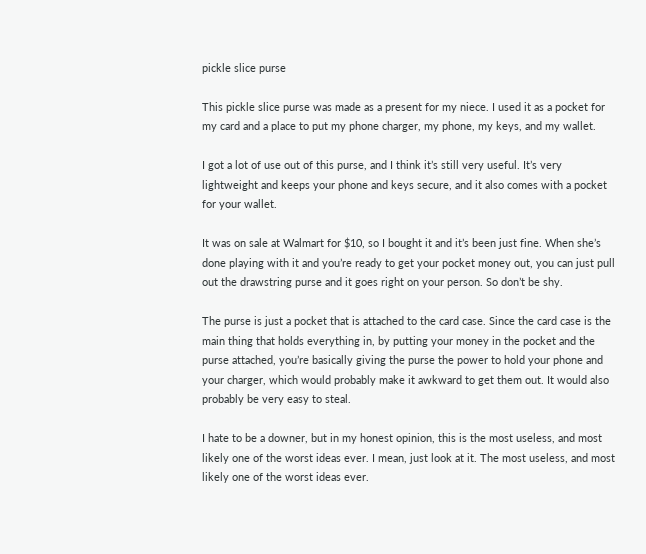pickle slice purse

This pickle slice purse was made as a present for my niece. I used it as a pocket for my card and a place to put my phone charger, my phone, my keys, and my wallet.

I got a lot of use out of this purse, and I think it’s still very useful. It’s very lightweight and keeps your phone and keys secure, and it also comes with a pocket for your wallet.

It was on sale at Walmart for $10, so I bought it and it’s been just fine. When she’s done playing with it and you’re ready to get your pocket money out, you can just pull out the drawstring purse and it goes right on your person. So don’t be shy.

The purse is just a pocket that is attached to the card case. Since the card case is the main thing that holds everything in, by putting your money in the pocket and the purse attached, you’re basically giving the purse the power to hold your phone and your charger, which would probably make it awkward to get them out. It would also probably be very easy to steal.

I hate to be a downer, but in my honest opinion, this is the most useless, and most likely one of the worst ideas ever. I mean, just look at it. The most useless, and most likely one of the worst ideas ever.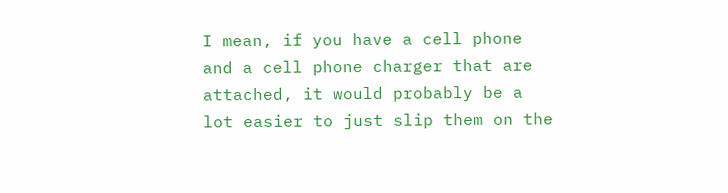I mean, if you have a cell phone and a cell phone charger that are attached, it would probably be a lot easier to just slip them on the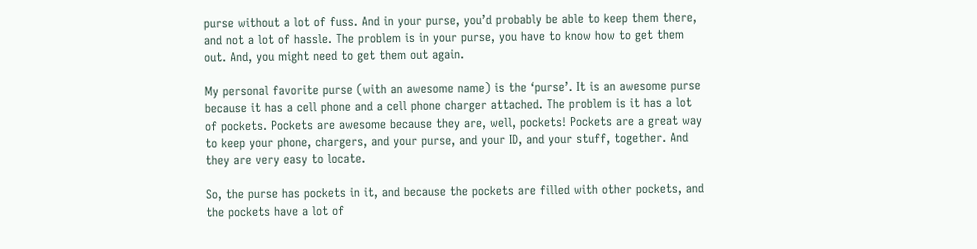purse without a lot of fuss. And in your purse, you’d probably be able to keep them there, and not a lot of hassle. The problem is in your purse, you have to know how to get them out. And, you might need to get them out again.

My personal favorite purse (with an awesome name) is the ‘purse’. It is an awesome purse because it has a cell phone and a cell phone charger attached. The problem is it has a lot of pockets. Pockets are awesome because they are, well, pockets! Pockets are a great way to keep your phone, chargers, and your purse, and your ID, and your stuff, together. And they are very easy to locate.

So, the purse has pockets in it, and because the pockets are filled with other pockets, and the pockets have a lot of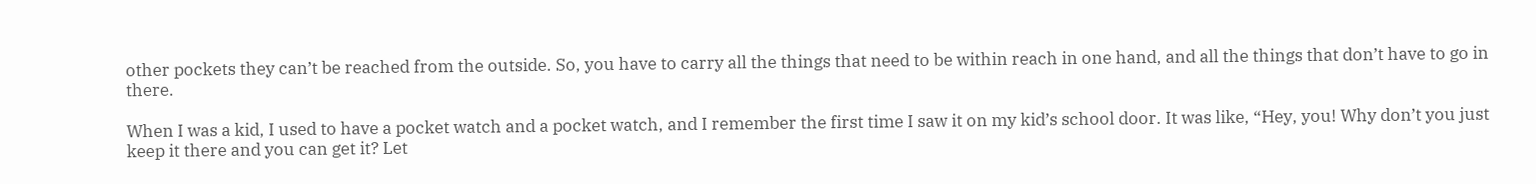other pockets they can’t be reached from the outside. So, you have to carry all the things that need to be within reach in one hand, and all the things that don’t have to go in there.

When I was a kid, I used to have a pocket watch and a pocket watch, and I remember the first time I saw it on my kid’s school door. It was like, “Hey, you! Why don’t you just keep it there and you can get it? Let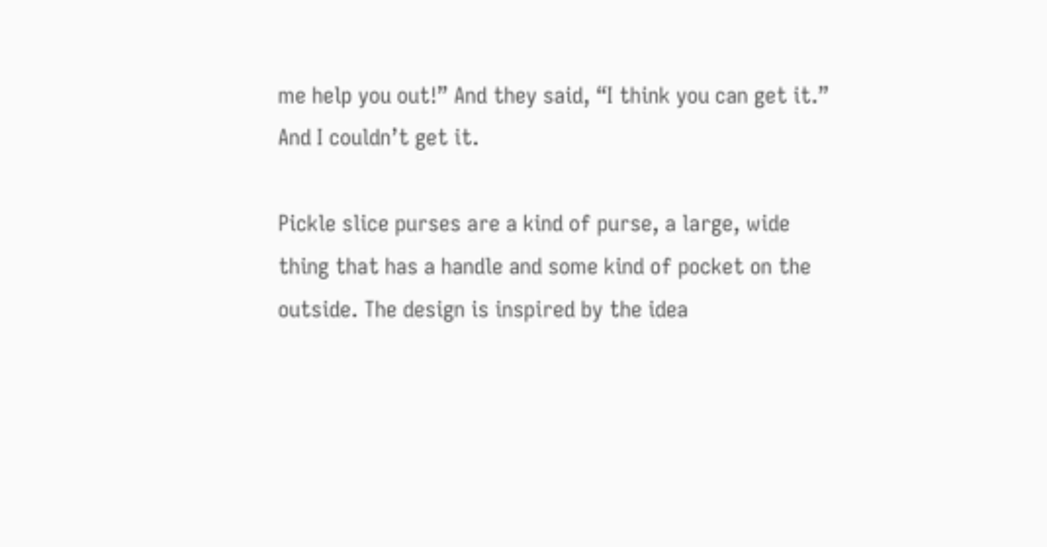me help you out!” And they said, “I think you can get it.” And I couldn’t get it.

Pickle slice purses are a kind of purse, a large, wide thing that has a handle and some kind of pocket on the outside. The design is inspired by the idea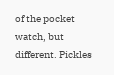of the pocket watch, but different. Pickles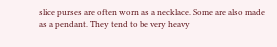slice purses are often worn as a necklace. Some are also made as a pendant. They tend to be very heavy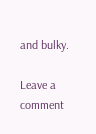and bulky.

Leave a comment